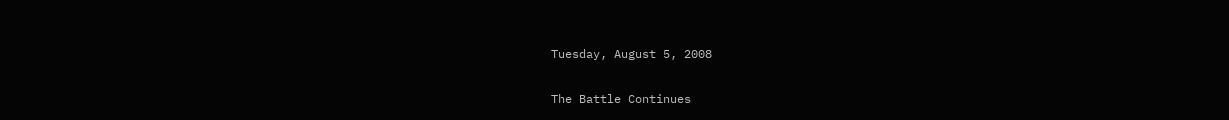Tuesday, August 5, 2008

The Battle Continues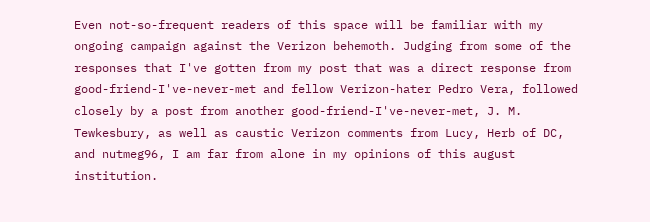Even not-so-frequent readers of this space will be familiar with my ongoing campaign against the Verizon behemoth. Judging from some of the responses that I've gotten from my post that was a direct response from good-friend-I've-never-met and fellow Verizon-hater Pedro Vera, followed closely by a post from another good-friend-I've-never-met, J. M. Tewkesbury, as well as caustic Verizon comments from Lucy, Herb of DC, and nutmeg96, I am far from alone in my opinions of this august institution.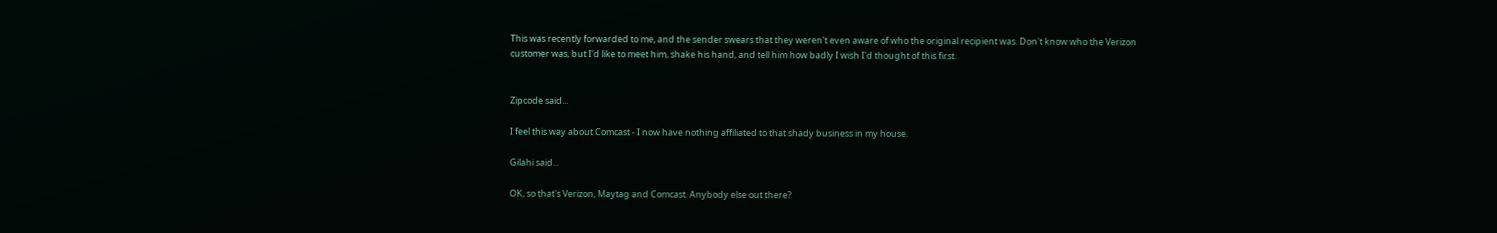This was recently forwarded to me, and the sender swears that they weren't even aware of who the original recipient was. Don't know who the Verizon customer was, but I'd like to meet him, shake his hand, and tell him how badly I wish I'd thought of this first.


Zipcode said...

I feel this way about Comcast - I now have nothing affiliated to that shady business in my house.

Gilahi said...

OK, so that's Verizon, Maytag and Comcast. Anybody else out there?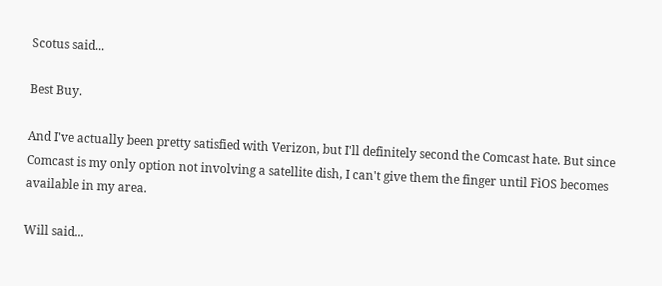Scotus said...

Best Buy.

And I've actually been pretty satisfied with Verizon, but I'll definitely second the Comcast hate. But since Comcast is my only option not involving a satellite dish, I can't give them the finger until FiOS becomes available in my area.

Will said...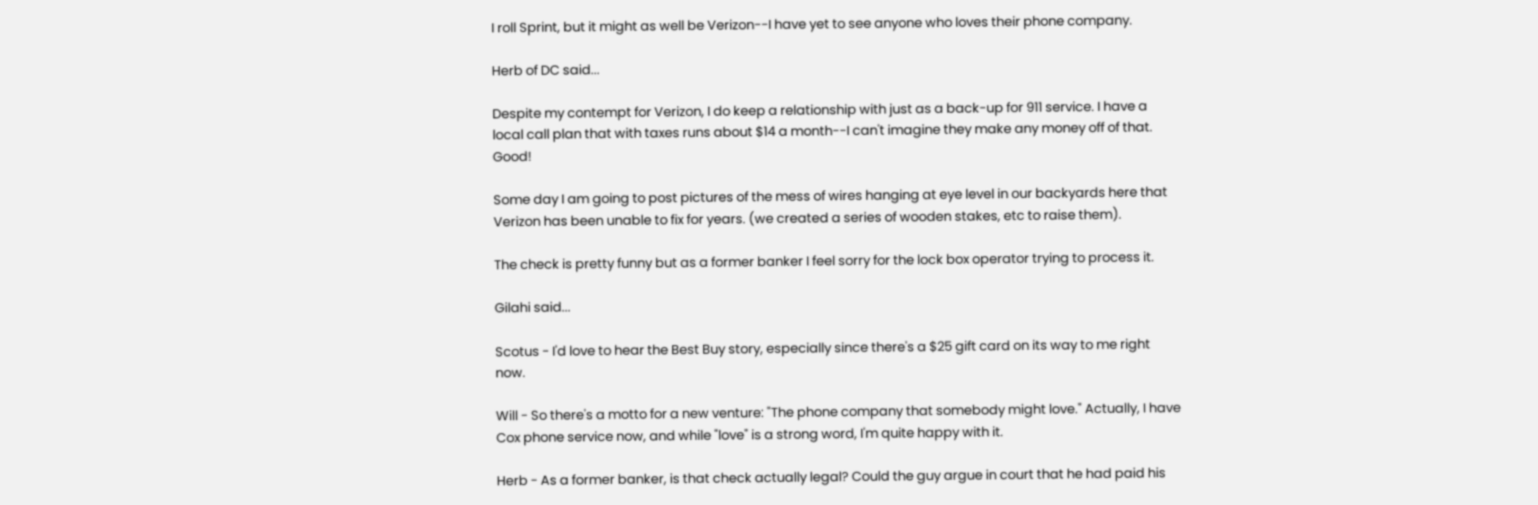I roll Sprint, but it might as well be Verizon--I have yet to see anyone who loves their phone company.

Herb of DC said...

Despite my contempt for Verizon, I do keep a relationship with just as a back-up for 911 service. I have a local call plan that with taxes runs about $14 a month--I can't imagine they make any money off of that. Good!

Some day I am going to post pictures of the mess of wires hanging at eye level in our backyards here that Verizon has been unable to fix for years. (we created a series of wooden stakes, etc to raise them).

The check is pretty funny but as a former banker I feel sorry for the lock box operator trying to process it.

Gilahi said...

Scotus - I'd love to hear the Best Buy story, especially since there's a $25 gift card on its way to me right now.

Will - So there's a motto for a new venture: "The phone company that somebody might love." Actually, I have Cox phone service now, and while "love" is a strong word, I'm quite happy with it.

Herb - As a former banker, is that check actually legal? Could the guy argue in court that he had paid his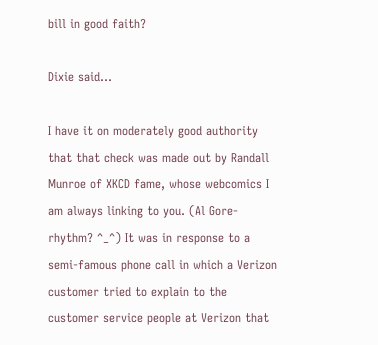bill in good faith?

Dixie said...

I have it on moderately good authority that that check was made out by Randall Munroe of XKCD fame, whose webcomics I am always linking to you. (Al Gore-rhythm? ^_^) It was in response to a semi-famous phone call in which a Verizon customer tried to explain to the customer service people at Verizon that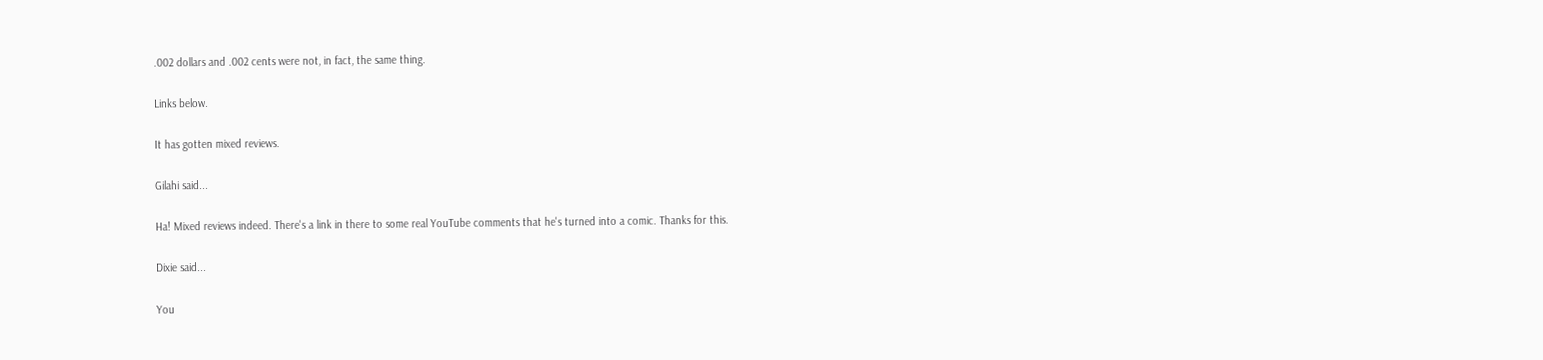.002 dollars and .002 cents were not, in fact, the same thing.

Links below.

It has gotten mixed reviews.

Gilahi said...

Ha! Mixed reviews indeed. There's a link in there to some real YouTube comments that he's turned into a comic. Thanks for this.

Dixie said...

You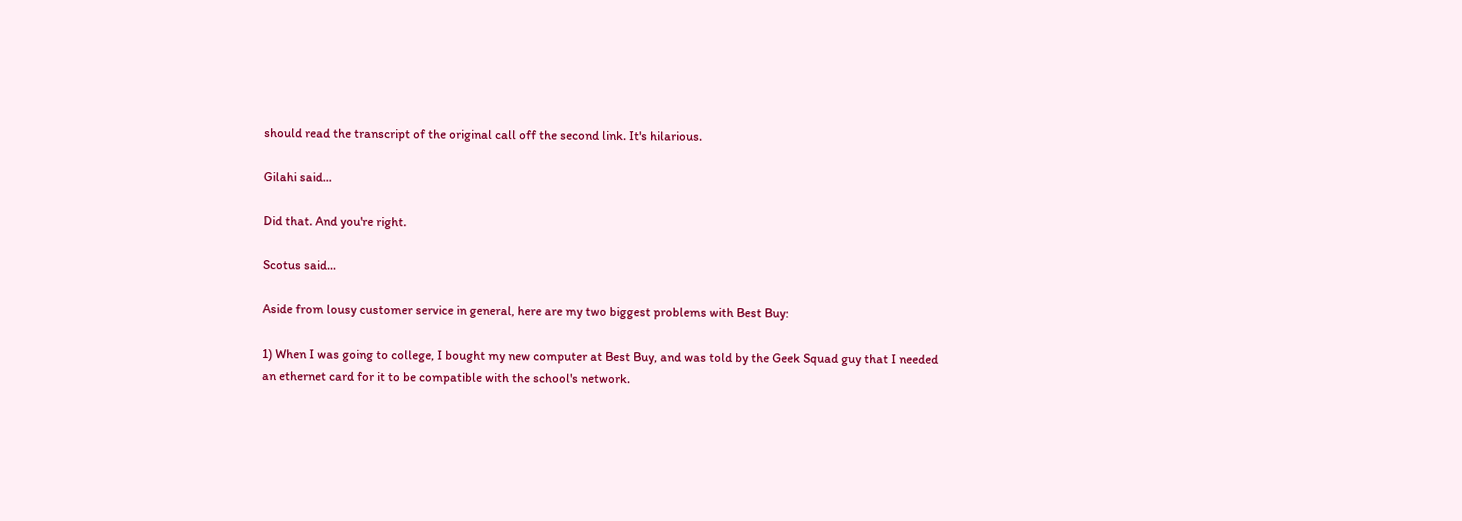should read the transcript of the original call off the second link. It's hilarious.

Gilahi said...

Did that. And you're right.

Scotus said...

Aside from lousy customer service in general, here are my two biggest problems with Best Buy:

1) When I was going to college, I bought my new computer at Best Buy, and was told by the Geek Squad guy that I needed an ethernet card for it to be compatible with the school's network.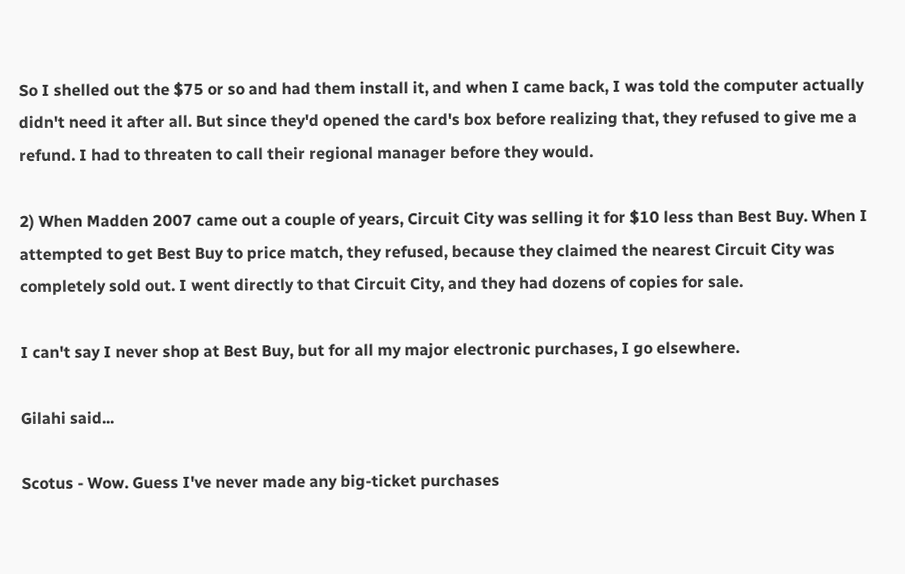So I shelled out the $75 or so and had them install it, and when I came back, I was told the computer actually didn't need it after all. But since they'd opened the card's box before realizing that, they refused to give me a refund. I had to threaten to call their regional manager before they would.

2) When Madden 2007 came out a couple of years, Circuit City was selling it for $10 less than Best Buy. When I attempted to get Best Buy to price match, they refused, because they claimed the nearest Circuit City was completely sold out. I went directly to that Circuit City, and they had dozens of copies for sale.

I can't say I never shop at Best Buy, but for all my major electronic purchases, I go elsewhere.

Gilahi said...

Scotus - Wow. Guess I've never made any big-ticket purchases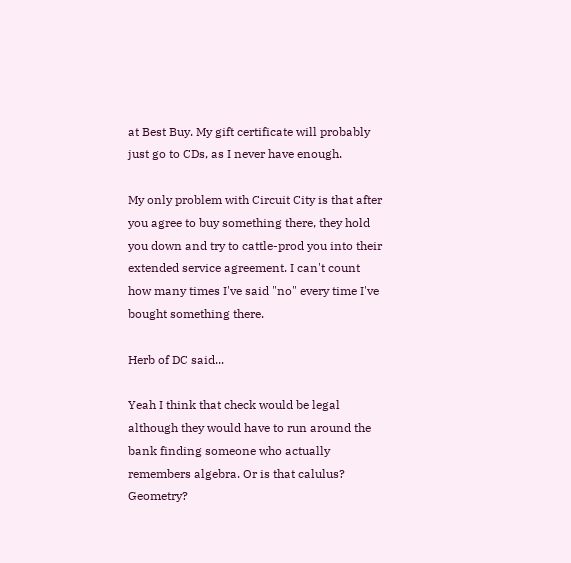at Best Buy. My gift certificate will probably just go to CDs, as I never have enough.

My only problem with Circuit City is that after you agree to buy something there, they hold you down and try to cattle-prod you into their extended service agreement. I can't count how many times I've said "no" every time I've bought something there.

Herb of DC said...

Yeah I think that check would be legal although they would have to run around the bank finding someone who actually remembers algebra. Or is that calulus? Geometry?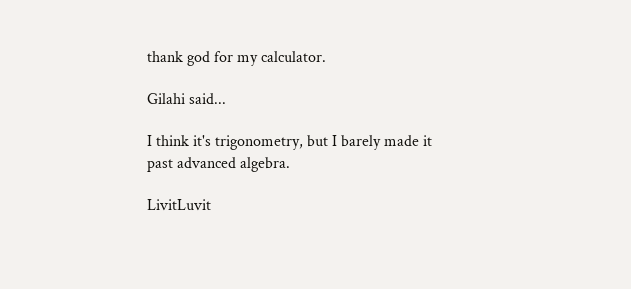thank god for my calculator.

Gilahi said...

I think it's trigonometry, but I barely made it past advanced algebra.

LivitLuvit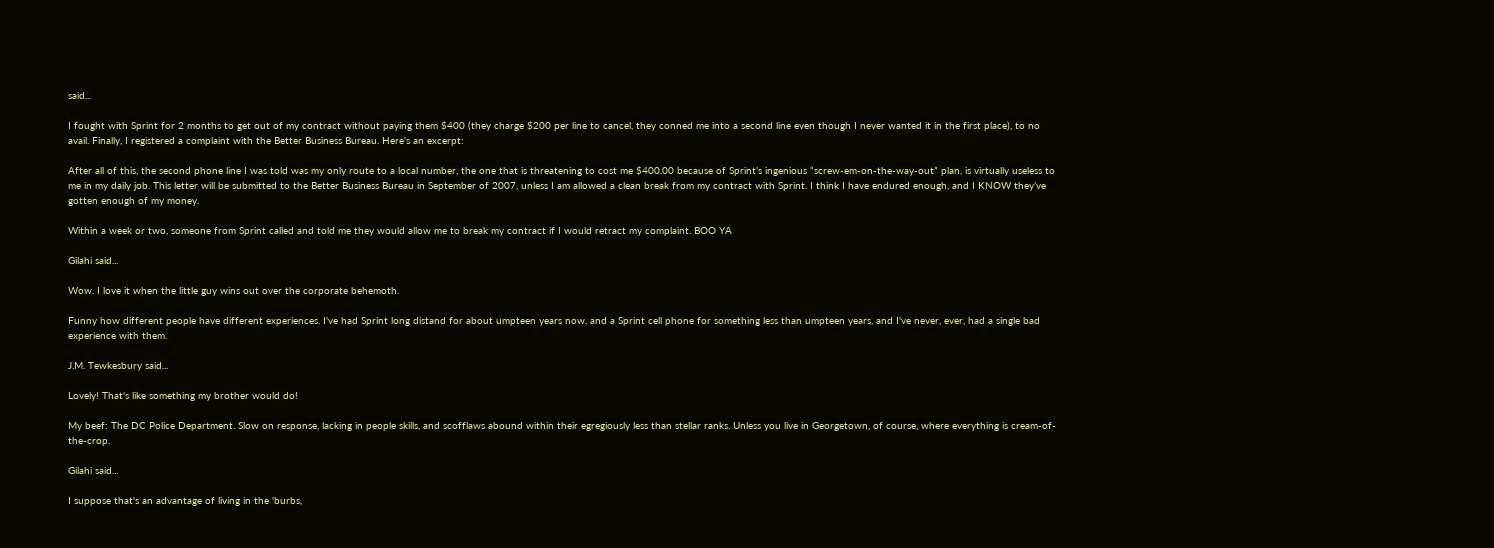said...

I fought with Sprint for 2 months to get out of my contract without paying them $400 (they charge $200 per line to cancel, they conned me into a second line even though I never wanted it in the first place), to no avail. Finally, I registered a complaint with the Better Business Bureau. Here's an excerpt:

After all of this, the second phone line I was told was my only route to a local number, the one that is threatening to cost me $400.00 because of Sprint’s ingenious “screw-em-on-the-way-out” plan, is virtually useless to me in my daily job. This letter will be submitted to the Better Business Bureau in September of 2007, unless I am allowed a clean break from my contract with Sprint. I think I have endured enough, and I KNOW they’ve gotten enough of my money.

Within a week or two, someone from Sprint called and told me they would allow me to break my contract if I would retract my complaint. BOO YA

Gilahi said...

Wow. I love it when the little guy wins out over the corporate behemoth.

Funny how different people have different experiences. I've had Sprint long distand for about umpteen years now, and a Sprint cell phone for something less than umpteen years, and I've never, ever, had a single bad experience with them.

J.M. Tewkesbury said...

Lovely! That's like something my brother would do!

My beef: The DC Police Department. Slow on response, lacking in people skills, and scofflaws abound within their egregiously less than stellar ranks. Unless you live in Georgetown, of course, where everything is cream-of-the-crop.

Gilahi said...

I suppose that's an advantage of living in the 'burbs,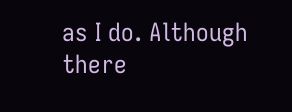as I do. Although there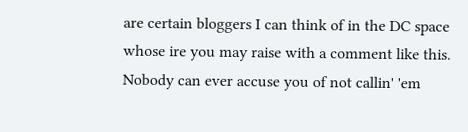are certain bloggers I can think of in the DC space whose ire you may raise with a comment like this. Nobody can ever accuse you of not callin' 'em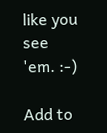like you see 'em. :-)

Add to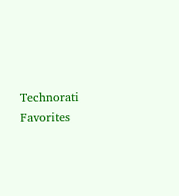Technorati Favorites